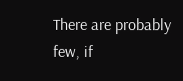There are probably few, if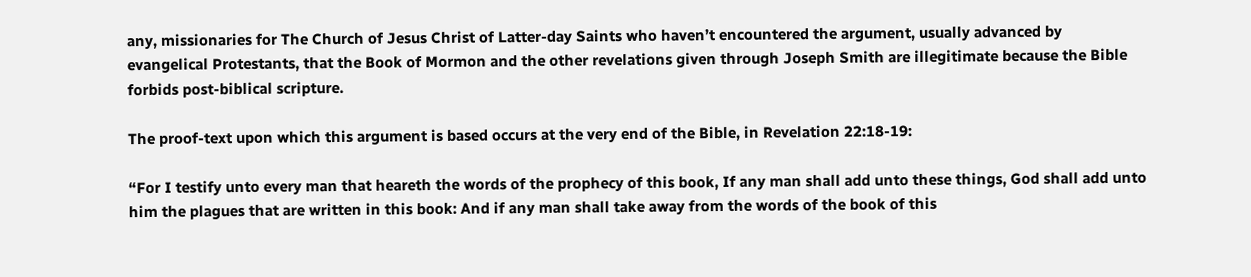any, missionaries for The Church of Jesus Christ of Latter-day Saints who haven’t encountered the argument, usually advanced by evangelical Protestants, that the Book of Mormon and the other revelations given through Joseph Smith are illegitimate because the Bible forbids post-biblical scripture.

The proof-text upon which this argument is based occurs at the very end of the Bible, in Revelation 22:18-19:

“For I testify unto every man that heareth the words of the prophecy of this book, If any man shall add unto these things, God shall add unto him the plagues that are written in this book: And if any man shall take away from the words of the book of this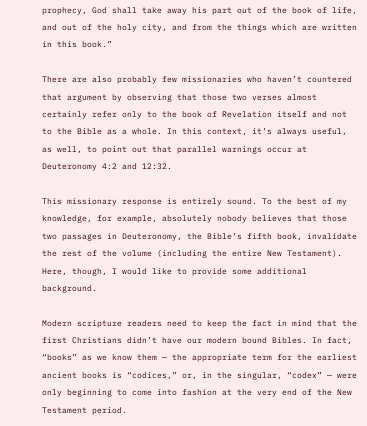prophecy, God shall take away his part out of the book of life, and out of the holy city, and from the things which are written in this book.”

There are also probably few missionaries who haven’t countered that argument by observing that those two verses almost certainly refer only to the book of Revelation itself and not to the Bible as a whole. In this context, it’s always useful, as well, to point out that parallel warnings occur at Deuteronomy 4:2 and 12:32.

This missionary response is entirely sound. To the best of my knowledge, for example, absolutely nobody believes that those two passages in Deuteronomy, the Bible’s fifth book, invalidate the rest of the volume (including the entire New Testament). Here, though, I would like to provide some additional background.

Modern scripture readers need to keep the fact in mind that the first Christians didn’t have our modern bound Bibles. In fact, “books” as we know them — the appropriate term for the earliest ancient books is “codices,” or, in the singular, “codex” — were only beginning to come into fashion at the very end of the New Testament period.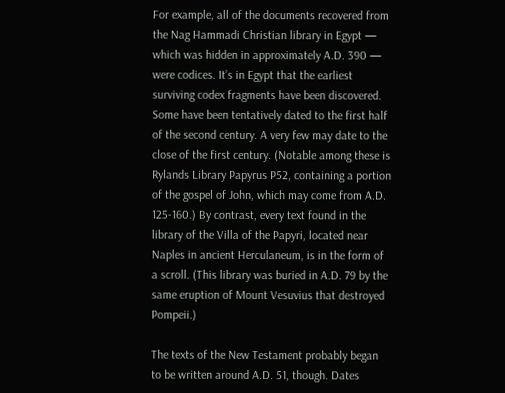For example, all of the documents recovered from the Nag Hammadi Christian library in Egypt — which was hidden in approximately A.D. 390 — were codices. It’s in Egypt that the earliest surviving codex fragments have been discovered. Some have been tentatively dated to the first half of the second century. A very few may date to the close of the first century. (Notable among these is Rylands Library Papyrus P52, containing a portion of the gospel of John, which may come from A.D. 125-160.) By contrast, every text found in the library of the Villa of the Papyri, located near Naples in ancient Herculaneum, is in the form of a scroll. (This library was buried in A.D. 79 by the same eruption of Mount Vesuvius that destroyed Pompeii.)

The texts of the New Testament probably began to be written around A.D. 51, though. Dates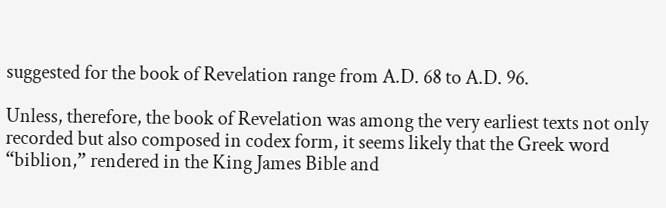suggested for the book of Revelation range from A.D. 68 to A.D. 96.

Unless, therefore, the book of Revelation was among the very earliest texts not only recorded but also composed in codex form, it seems likely that the Greek word “biblion,” rendered in the King James Bible and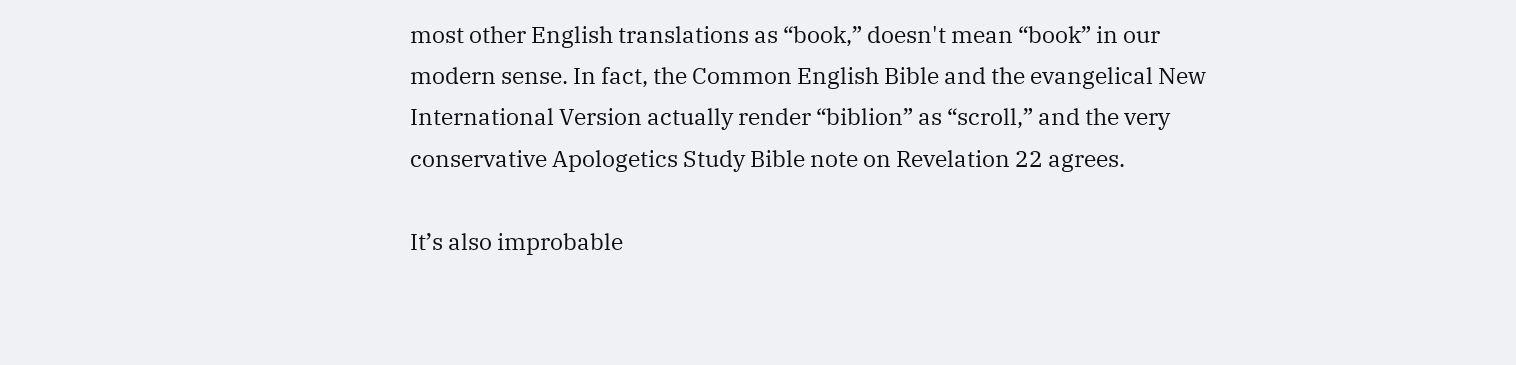most other English translations as “book,” doesn't mean “book” in our modern sense. In fact, the Common English Bible and the evangelical New International Version actually render “biblion” as “scroll,” and the very conservative Apologetics Study Bible note on Revelation 22 agrees.

It’s also improbable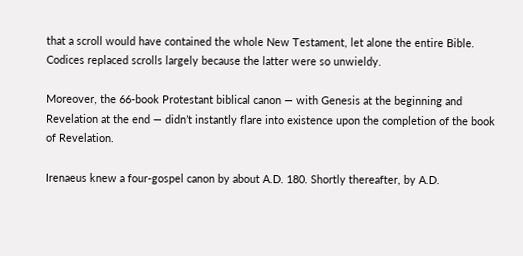that a scroll would have contained the whole New Testament, let alone the entire Bible. Codices replaced scrolls largely because the latter were so unwieldy.

Moreover, the 66-book Protestant biblical canon — with Genesis at the beginning and Revelation at the end — didn’t instantly flare into existence upon the completion of the book of Revelation.

Irenaeus knew a four-gospel canon by about A.D. 180. Shortly thereafter, by A.D.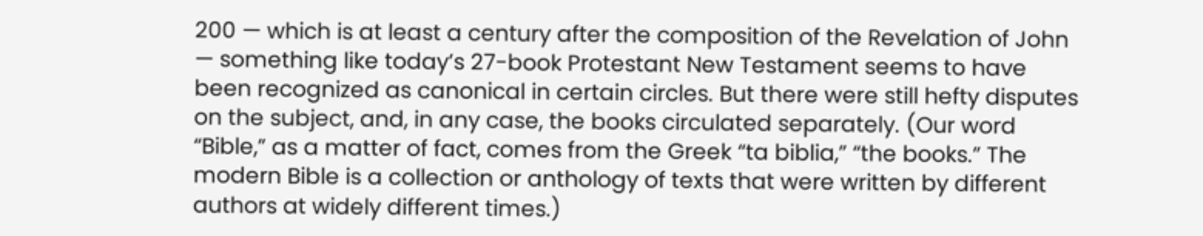200 — which is at least a century after the composition of the Revelation of John — something like today’s 27-book Protestant New Testament seems to have been recognized as canonical in certain circles. But there were still hefty disputes on the subject, and, in any case, the books circulated separately. (Our word “Bible,” as a matter of fact, comes from the Greek “ta biblia,” “the books.” The modern Bible is a collection or anthology of texts that were written by different authors at widely different times.)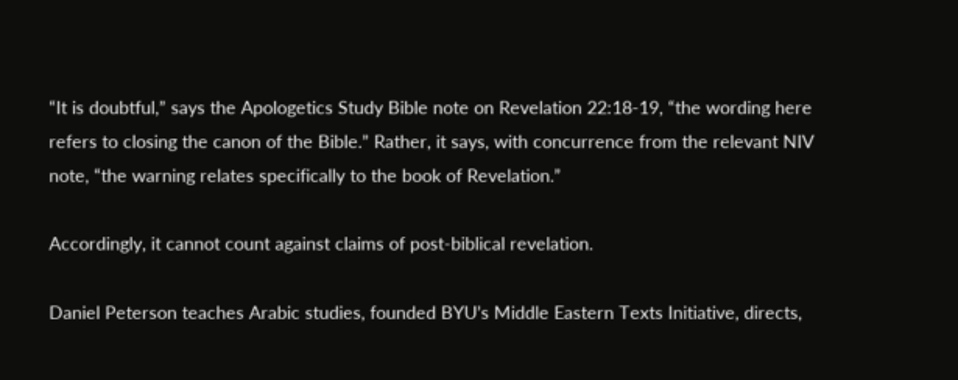“It is doubtful,” says the Apologetics Study Bible note on Revelation 22:18-19, “the wording here refers to closing the canon of the Bible.” Rather, it says, with concurrence from the relevant NIV note, “the warning relates specifically to the book of Revelation.”

Accordingly, it cannot count against claims of post-biblical revelation.

Daniel Peterson teaches Arabic studies, founded BYU’s Middle Eastern Texts Initiative, directs,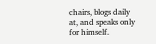chairs, blogs daily at, and speaks only for himself.